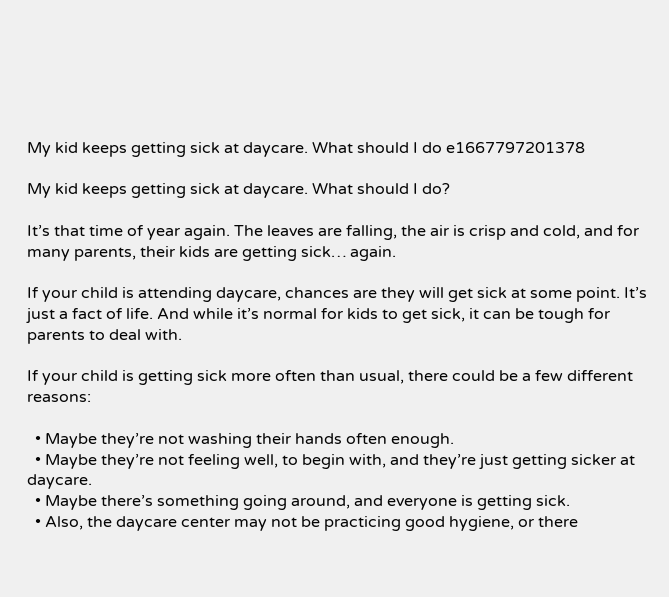My kid keeps getting sick at daycare. What should I do e1667797201378

My kid keeps getting sick at daycare. What should I do?

It’s that time of year again. The leaves are falling, the air is crisp and cold, and for many parents, their kids are getting sick… again.

If your child is attending daycare, chances are they will get sick at some point. It’s just a fact of life. And while it’s normal for kids to get sick, it can be tough for parents to deal with.

If your child is getting sick more often than usual, there could be a few different reasons:

  • Maybe they’re not washing their hands often enough.
  • Maybe they’re not feeling well, to begin with, and they’re just getting sicker at daycare.
  • Maybe there’s something going around, and everyone is getting sick.
  • Also, the daycare center may not be practicing good hygiene, or there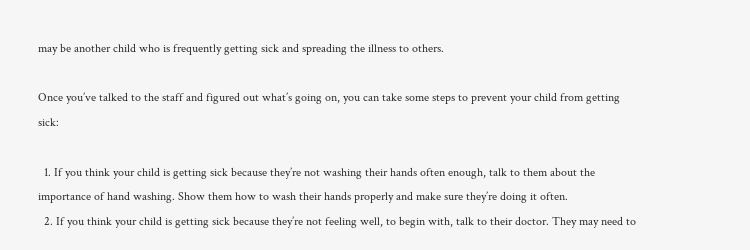may be another child who is frequently getting sick and spreading the illness to others.

Once you’ve talked to the staff and figured out what’s going on, you can take some steps to prevent your child from getting sick:

  1. If you think your child is getting sick because they’re not washing their hands often enough, talk to them about the importance of hand washing. Show them how to wash their hands properly and make sure they’re doing it often.
  2. If you think your child is getting sick because they’re not feeling well, to begin with, talk to their doctor. They may need to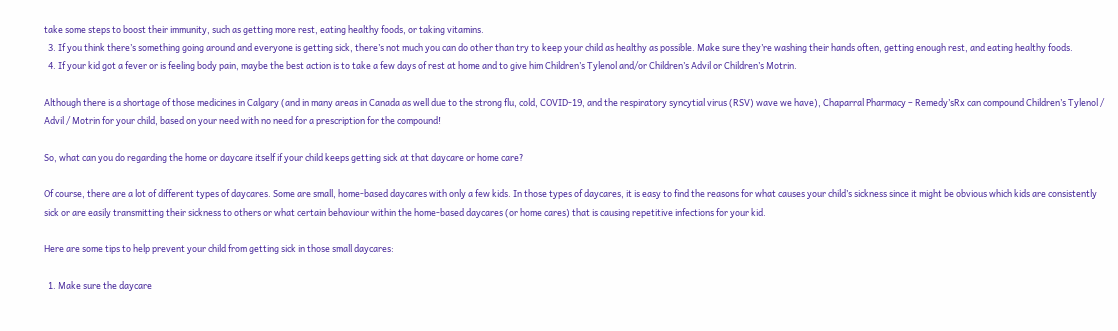take some steps to boost their immunity, such as getting more rest, eating healthy foods, or taking vitamins.
  3. If you think there’s something going around and everyone is getting sick, there’s not much you can do other than try to keep your child as healthy as possible. Make sure they’re washing their hands often, getting enough rest, and eating healthy foods.
  4. If your kid got a fever or is feeling body pain, maybe the best action is to take a few days of rest at home and to give him Children’s Tylenol and/or Children’s Advil or Children’s Motrin.

Although there is a shortage of those medicines in Calgary (and in many areas in Canada as well due to the strong flu, cold, COVID-19, and the respiratory syncytial virus (RSV) wave we have), Chaparral Pharmacy – Remedy’sRx can compound Children’s Tylenol / Advil / Motrin for your child, based on your need with no need for a prescription for the compound!

So, what can you do regarding the home or daycare itself if your child keeps getting sick at that daycare or home care?

Of course, there are a lot of different types of daycares. Some are small, home-based daycares with only a few kids. In those types of daycares, it is easy to find the reasons for what causes your child’s sickness since it might be obvious which kids are consistently sick or are easily transmitting their sickness to others or what certain behaviour within the home-based daycares (or home cares) that is causing repetitive infections for your kid.

Here are some tips to help prevent your child from getting sick in those small daycares:

  1. Make sure the daycare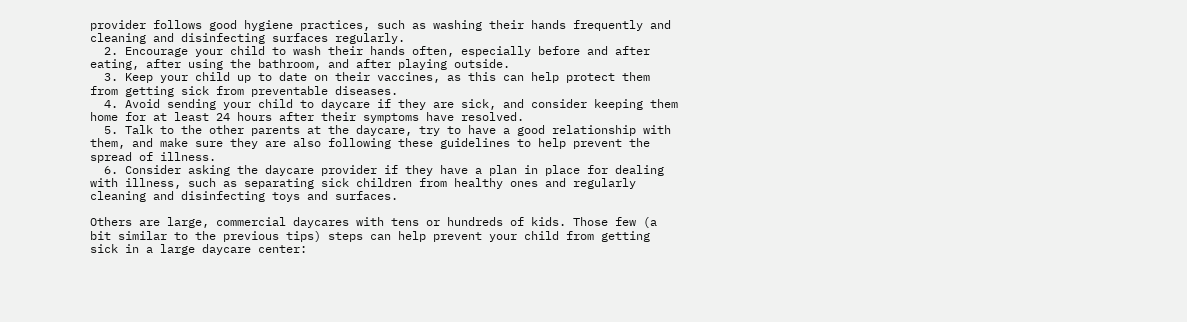provider follows good hygiene practices, such as washing their hands frequently and cleaning and disinfecting surfaces regularly.
  2. Encourage your child to wash their hands often, especially before and after eating, after using the bathroom, and after playing outside.
  3. Keep your child up to date on their vaccines, as this can help protect them from getting sick from preventable diseases.
  4. Avoid sending your child to daycare if they are sick, and consider keeping them home for at least 24 hours after their symptoms have resolved.
  5. Talk to the other parents at the daycare, try to have a good relationship with them, and make sure they are also following these guidelines to help prevent the spread of illness.
  6. Consider asking the daycare provider if they have a plan in place for dealing with illness, such as separating sick children from healthy ones and regularly cleaning and disinfecting toys and surfaces.

Others are large, commercial daycares with tens or hundreds of kids. Those few (a bit similar to the previous tips) steps can help prevent your child from getting sick in a large daycare center: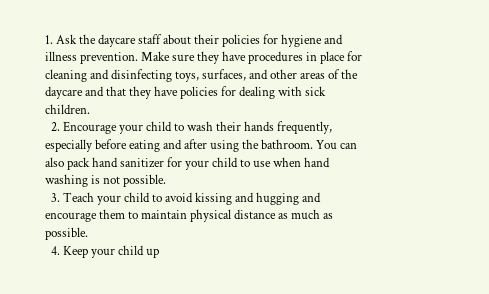1. Ask the daycare staff about their policies for hygiene and illness prevention. Make sure they have procedures in place for cleaning and disinfecting toys, surfaces, and other areas of the daycare and that they have policies for dealing with sick children.
  2. Encourage your child to wash their hands frequently, especially before eating and after using the bathroom. You can also pack hand sanitizer for your child to use when hand washing is not possible.
  3. Teach your child to avoid kissing and hugging and encourage them to maintain physical distance as much as possible.
  4. Keep your child up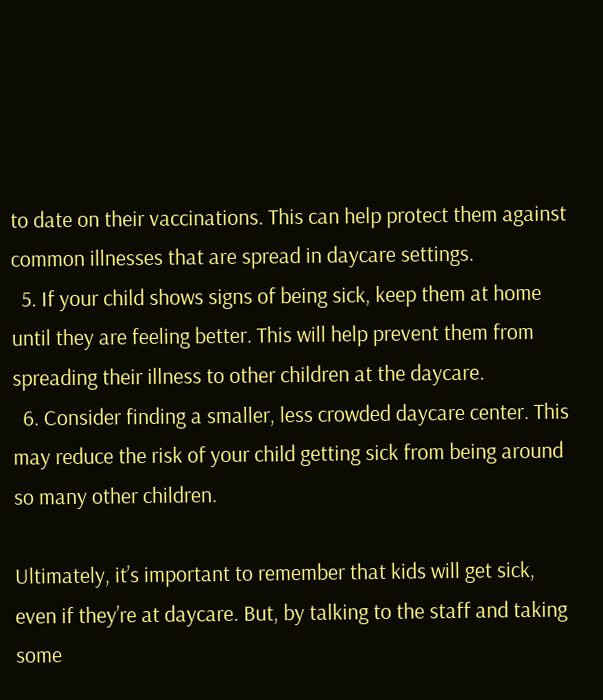to date on their vaccinations. This can help protect them against common illnesses that are spread in daycare settings.
  5. If your child shows signs of being sick, keep them at home until they are feeling better. This will help prevent them from spreading their illness to other children at the daycare.
  6. Consider finding a smaller, less crowded daycare center. This may reduce the risk of your child getting sick from being around so many other children.

Ultimately, it’s important to remember that kids will get sick, even if they’re at daycare. But, by talking to the staff and taking some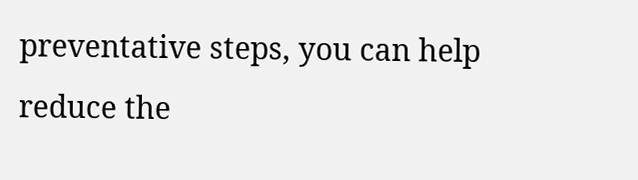preventative steps, you can help reduce the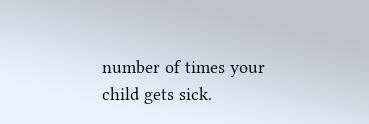number of times your child gets sick.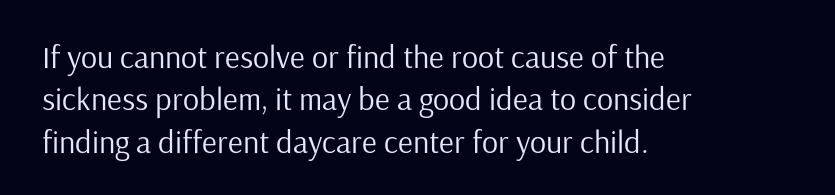If you cannot resolve or find the root cause of the sickness problem, it may be a good idea to consider finding a different daycare center for your child.